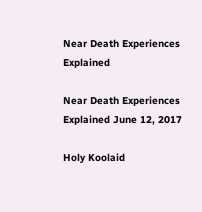Near Death Experiences Explained

Near Death Experiences Explained June 12, 2017

Holy Koolaid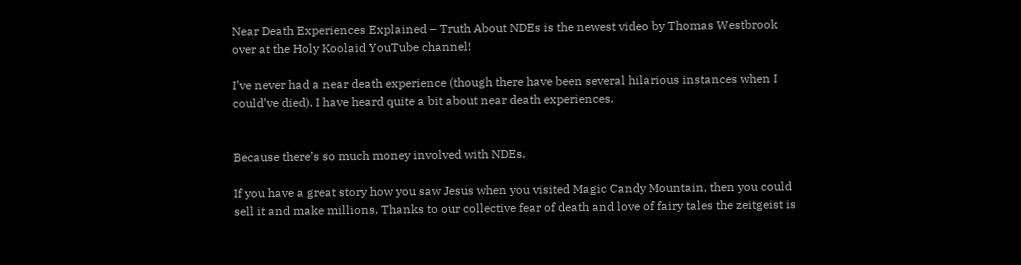Near Death Experiences Explained – Truth About NDEs is the newest video by Thomas Westbrook over at the Holy Koolaid YouTube channel!

I’ve never had a near death experience (though there have been several hilarious instances when I could’ve died). I have heard quite a bit about near death experiences.


Because there’s so much money involved with NDEs.

If you have a great story how you saw Jesus when you visited Magic Candy Mountain, then you could sell it and make millions. Thanks to our collective fear of death and love of fairy tales the zeitgeist is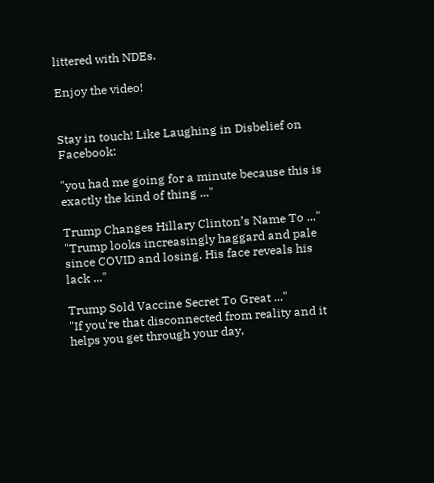littered with NDEs.

Enjoy the video!


Stay in touch! Like Laughing in Disbelief on Facebook:

"you had me going for a minute because this is exactly the kind of thing ..."

Trump Changes Hillary Clinton’s Name To ..."
"Trump looks increasingly haggard and pale since COVID and losing. His face reveals his lack ..."

Trump Sold Vaccine Secret To Great ..."
"If you're that disconnected from reality and it helps you get through your day,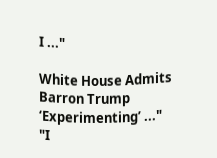I ..."

White House Admits Barron Trump ‘Experimenting’ ..."
"I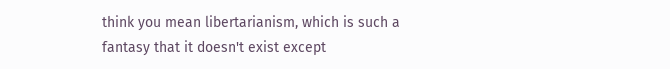think you mean libertarianism, which is such a fantasy that it doesn't exist except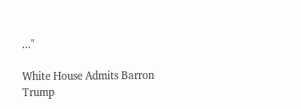..."

White House Admits Barron Trump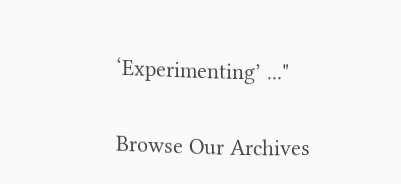‘Experimenting’ ..."

Browse Our Archives